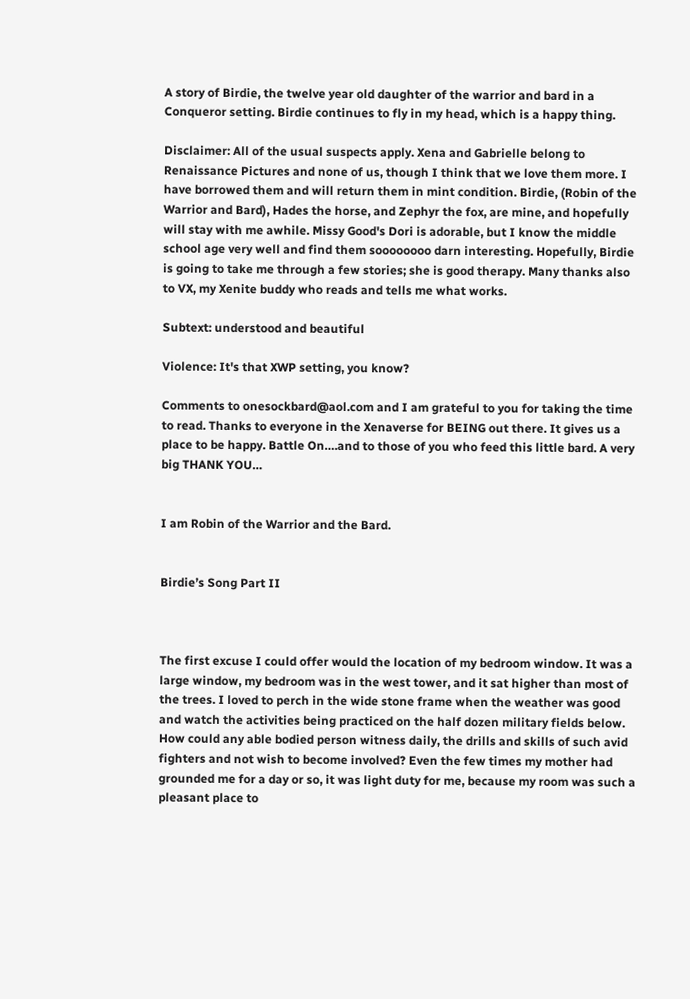A story of Birdie, the twelve year old daughter of the warrior and bard in a Conqueror setting. Birdie continues to fly in my head, which is a happy thing.

Disclaimer: All of the usual suspects apply. Xena and Gabrielle belong to Renaissance Pictures and none of us, though I think that we love them more. I have borrowed them and will return them in mint condition. Birdie, (Robin of the Warrior and Bard), Hades the horse, and Zephyr the fox, are mine, and hopefully will stay with me awhile. Missy Good's Dori is adorable, but I know the middle school age very well and find them soooooooo darn interesting. Hopefully, Birdie is going to take me through a few stories; she is good therapy. Many thanks also to VX, my Xenite buddy who reads and tells me what works.

Subtext: understood and beautiful

Violence: It's that XWP setting, you know?

Comments to onesockbard@aol.com and I am grateful to you for taking the time to read. Thanks to everyone in the Xenaverse for BEING out there. It gives us a place to be happy. Battle On….and to those of you who feed this little bard. A very big THANK YOU…


I am Robin of the Warrior and the Bard.


Birdie’s Song Part II



The first excuse I could offer would the location of my bedroom window. It was a large window, my bedroom was in the west tower, and it sat higher than most of the trees. I loved to perch in the wide stone frame when the weather was good and watch the activities being practiced on the half dozen military fields below. How could any able bodied person witness daily, the drills and skills of such avid fighters and not wish to become involved? Even the few times my mother had grounded me for a day or so, it was light duty for me, because my room was such a pleasant place to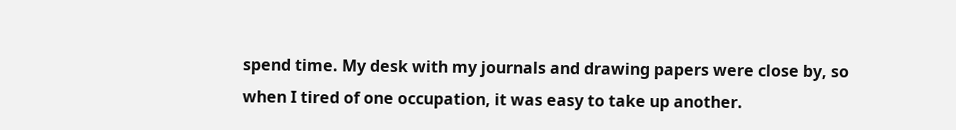spend time. My desk with my journals and drawing papers were close by, so when I tired of one occupation, it was easy to take up another.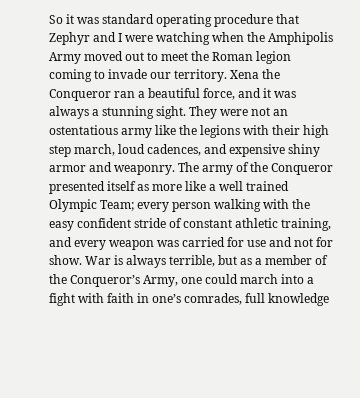So it was standard operating procedure that Zephyr and I were watching when the Amphipolis Army moved out to meet the Roman legion coming to invade our territory. Xena the Conqueror ran a beautiful force, and it was always a stunning sight. They were not an ostentatious army like the legions with their high step march, loud cadences, and expensive shiny armor and weaponry. The army of the Conqueror presented itself as more like a well trained Olympic Team; every person walking with the easy confident stride of constant athletic training, and every weapon was carried for use and not for show. War is always terrible, but as a member of the Conqueror’s Army, one could march into a fight with faith in one’s comrades, full knowledge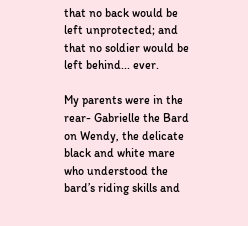that no back would be left unprotected; and that no soldier would be left behind... ever.

My parents were in the rear- Gabrielle the Bard on Wendy, the delicate black and white mare who understood the bard’s riding skills and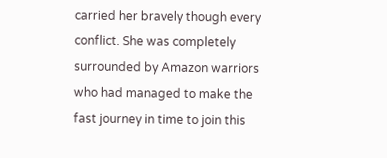carried her bravely though every conflict. She was completely surrounded by Amazon warriors who had managed to make the fast journey in time to join this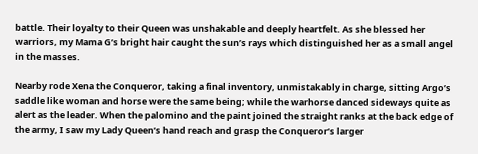battle. Their loyalty to their Queen was unshakable and deeply heartfelt. As she blessed her warriors, my Mama G’s bright hair caught the sun’s rays which distinguished her as a small angel in the masses.

Nearby rode Xena the Conqueror, taking a final inventory, unmistakably in charge, sitting Argo’s saddle like woman and horse were the same being; while the warhorse danced sideways quite as alert as the leader. When the palomino and the paint joined the straight ranks at the back edge of the army, I saw my Lady Queen’s hand reach and grasp the Conqueror’s larger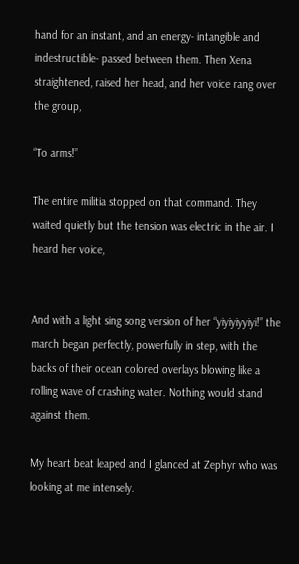hand for an instant, and an energy- intangible and indestructible- passed between them. Then Xena straightened, raised her head, and her voice rang over the group,

“To arms!”

The entire militia stopped on that command. They waited quietly but the tension was electric in the air. I heard her voice,


And with a light sing song version of her “yiyiyiyyiyi!” the march began perfectly, powerfully in step, with the backs of their ocean colored overlays blowing like a rolling wave of crashing water. Nothing would stand against them.

My heart beat leaped and I glanced at Zephyr who was looking at me intensely.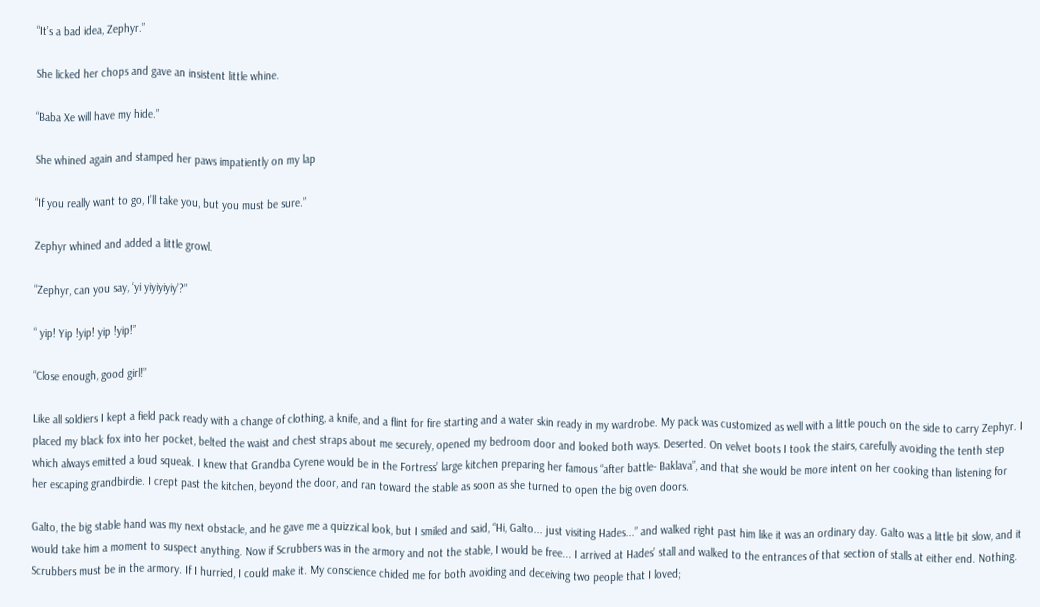“It’s a bad idea, Zephyr.”

She licked her chops and gave an insistent little whine.

“Baba Xe will have my hide.”

She whined again and stamped her paws impatiently on my lap

“If you really want to go, I’ll take you, but you must be sure.”

Zephyr whined and added a little growl.

“Zephyr, can you say, ‘yi yiyiyiyiy’?”

“ yip! Yip !yip! yip !yip!”

“Close enough, good girl!”

Like all soldiers I kept a field pack ready with a change of clothing, a knife, and a flint for fire starting and a water skin ready in my wardrobe. My pack was customized as well with a little pouch on the side to carry Zephyr. I placed my black fox into her pocket, belted the waist and chest straps about me securely, opened my bedroom door and looked both ways. Deserted. On velvet boots I took the stairs, carefully avoiding the tenth step which always emitted a loud squeak. I knew that Grandba Cyrene would be in the Fortress’ large kitchen preparing her famous “after battle- Baklava”, and that she would be more intent on her cooking than listening for her escaping grandbirdie. I crept past the kitchen, beyond the door, and ran toward the stable as soon as she turned to open the big oven doors.

Galto, the big stable hand was my next obstacle, and he gave me a quizzical look, but I smiled and said, “Hi, Galto... just visiting Hades...” and walked right past him like it was an ordinary day. Galto was a little bit slow, and it would take him a moment to suspect anything. Now if Scrubbers was in the armory and not the stable, I would be free... I arrived at Hades’ stall and walked to the entrances of that section of stalls at either end. Nothing. Scrubbers must be in the armory. If I hurried, I could make it. My conscience chided me for both avoiding and deceiving two people that I loved;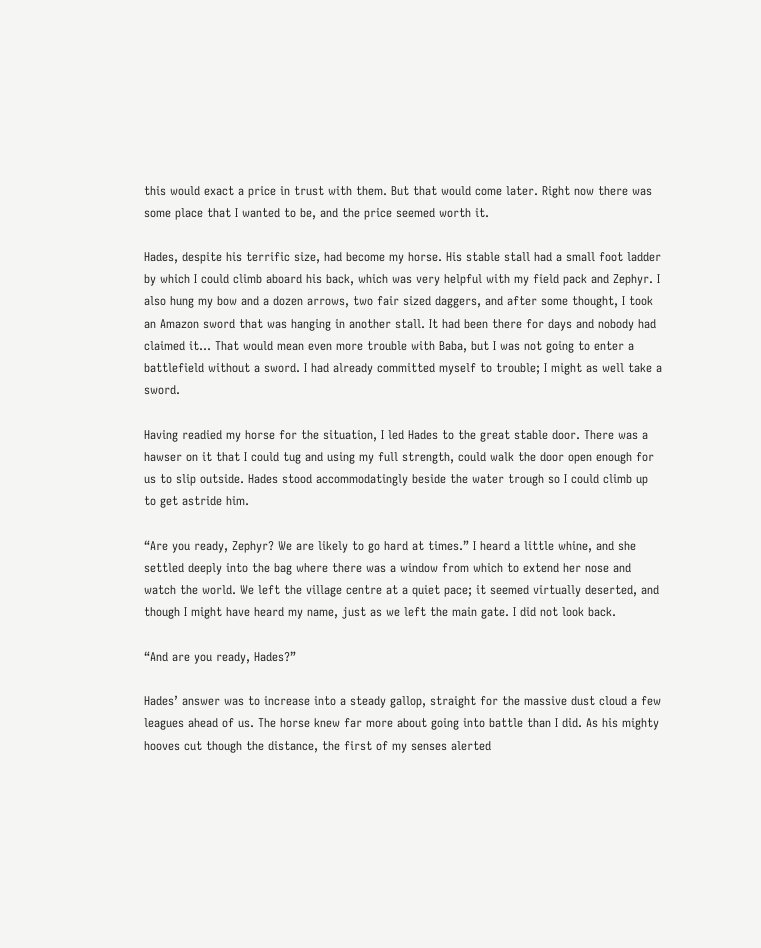this would exact a price in trust with them. But that would come later. Right now there was some place that I wanted to be, and the price seemed worth it.

Hades, despite his terrific size, had become my horse. His stable stall had a small foot ladder by which I could climb aboard his back, which was very helpful with my field pack and Zephyr. I also hung my bow and a dozen arrows, two fair sized daggers, and after some thought, I took an Amazon sword that was hanging in another stall. It had been there for days and nobody had claimed it... That would mean even more trouble with Baba, but I was not going to enter a battlefield without a sword. I had already committed myself to trouble; I might as well take a sword.

Having readied my horse for the situation, I led Hades to the great stable door. There was a hawser on it that I could tug and using my full strength, could walk the door open enough for us to slip outside. Hades stood accommodatingly beside the water trough so I could climb up to get astride him.

“Are you ready, Zephyr? We are likely to go hard at times.” I heard a little whine, and she settled deeply into the bag where there was a window from which to extend her nose and watch the world. We left the village centre at a quiet pace; it seemed virtually deserted, and though I might have heard my name, just as we left the main gate. I did not look back.

“And are you ready, Hades?”

Hades’ answer was to increase into a steady gallop, straight for the massive dust cloud a few leagues ahead of us. The horse knew far more about going into battle than I did. As his mighty hooves cut though the distance, the first of my senses alerted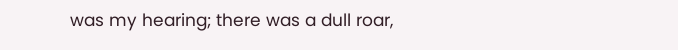was my hearing; there was a dull roar,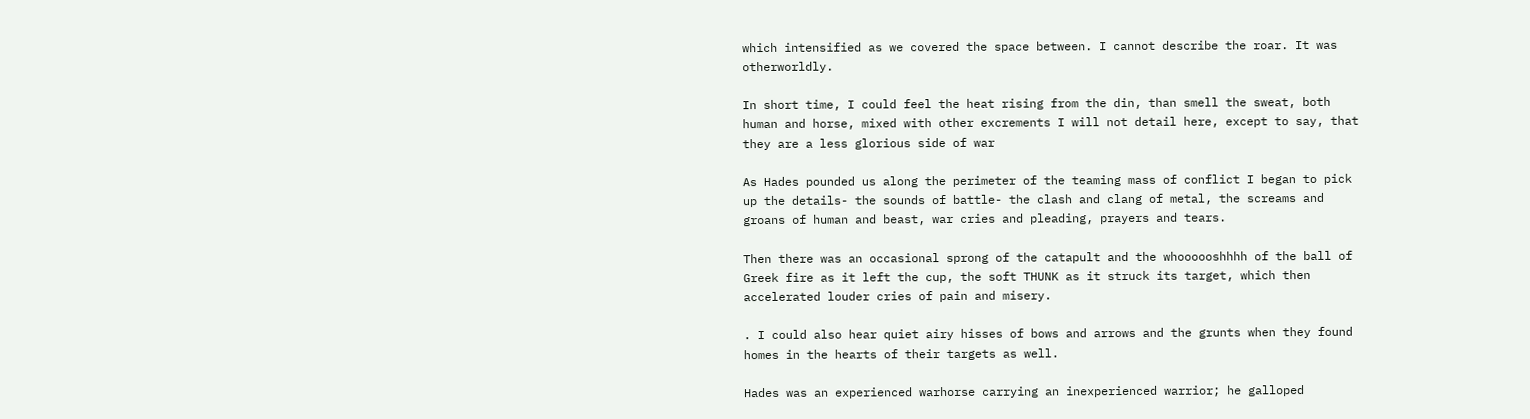which intensified as we covered the space between. I cannot describe the roar. It was otherworldly.

In short time, I could feel the heat rising from the din, than smell the sweat, both human and horse, mixed with other excrements I will not detail here, except to say, that they are a less glorious side of war

As Hades pounded us along the perimeter of the teaming mass of conflict I began to pick up the details- the sounds of battle- the clash and clang of metal, the screams and groans of human and beast, war cries and pleading, prayers and tears.

Then there was an occasional sprong of the catapult and the whoooooshhhh of the ball of Greek fire as it left the cup, the soft THUNK as it struck its target, which then accelerated louder cries of pain and misery.

. I could also hear quiet airy hisses of bows and arrows and the grunts when they found homes in the hearts of their targets as well.

Hades was an experienced warhorse carrying an inexperienced warrior; he galloped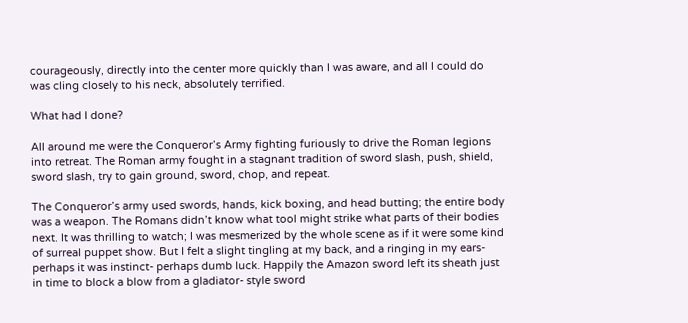courageously, directly into the center more quickly than I was aware, and all I could do was cling closely to his neck, absolutely terrified.

What had I done?

All around me were the Conqueror’s Army fighting furiously to drive the Roman legions into retreat. The Roman army fought in a stagnant tradition of sword slash, push, shield, sword slash, try to gain ground, sword, chop, and repeat.

The Conqueror’s army used swords, hands, kick boxing, and head butting; the entire body was a weapon. The Romans didn’t know what tool might strike what parts of their bodies next. It was thrilling to watch; I was mesmerized by the whole scene as if it were some kind of surreal puppet show. But I felt a slight tingling at my back, and a ringing in my ears- perhaps it was instinct- perhaps dumb luck. Happily the Amazon sword left its sheath just in time to block a blow from a gladiator- style sword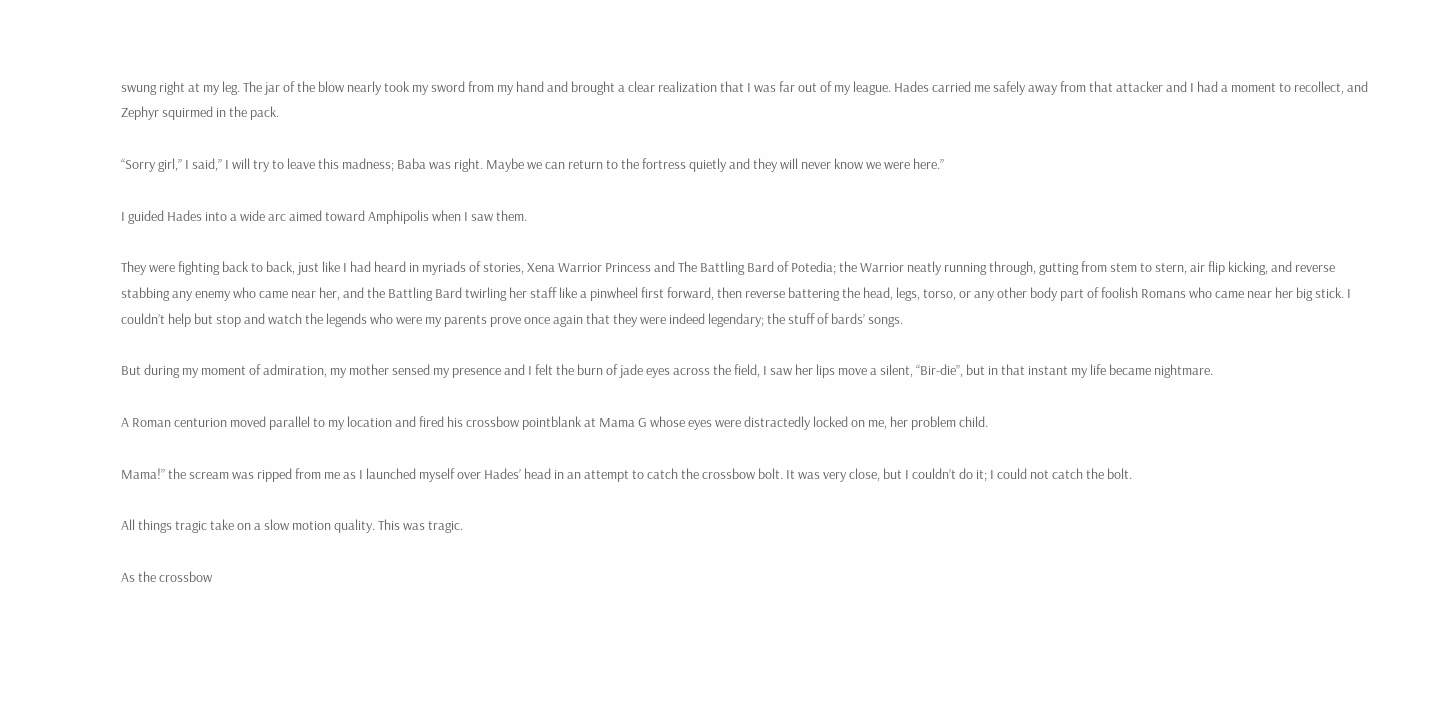swung right at my leg. The jar of the blow nearly took my sword from my hand and brought a clear realization that I was far out of my league. Hades carried me safely away from that attacker and I had a moment to recollect, and Zephyr squirmed in the pack.

“Sorry girl,” I said,” I will try to leave this madness; Baba was right. Maybe we can return to the fortress quietly and they will never know we were here.”

I guided Hades into a wide arc aimed toward Amphipolis when I saw them.

They were fighting back to back, just like I had heard in myriads of stories, Xena Warrior Princess and The Battling Bard of Potedia; the Warrior neatly running through, gutting from stem to stern, air flip kicking, and reverse stabbing any enemy who came near her, and the Battling Bard twirling her staff like a pinwheel first forward, then reverse battering the head, legs, torso, or any other body part of foolish Romans who came near her big stick. I couldn’t help but stop and watch the legends who were my parents prove once again that they were indeed legendary; the stuff of bards’ songs.

But during my moment of admiration, my mother sensed my presence and I felt the burn of jade eyes across the field, I saw her lips move a silent, “Bir-die”, but in that instant my life became nightmare.

A Roman centurion moved parallel to my location and fired his crossbow pointblank at Mama G whose eyes were distractedly locked on me, her problem child.

Mama!” the scream was ripped from me as I launched myself over Hades’ head in an attempt to catch the crossbow bolt. It was very close, but I couldn’t do it; I could not catch the bolt.

All things tragic take on a slow motion quality. This was tragic.

As the crossbow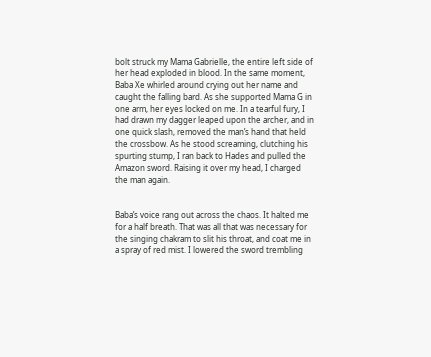bolt struck my Mama Gabrielle, the entire left side of her head exploded in blood. In the same moment, Baba Xe whirled around crying out her name and caught the falling bard. As she supported Mama G in one arm, her eyes locked on me. In a tearful fury, I had drawn my dagger leaped upon the archer, and in one quick slash, removed the man’s hand that held the crossbow. As he stood screaming, clutching his spurting stump, I ran back to Hades and pulled the Amazon sword. Raising it over my head, I charged the man again.


Baba’s voice rang out across the chaos. It halted me for a half breath. That was all that was necessary for the singing chakram to slit his throat, and coat me in a spray of red mist. I lowered the sword trembling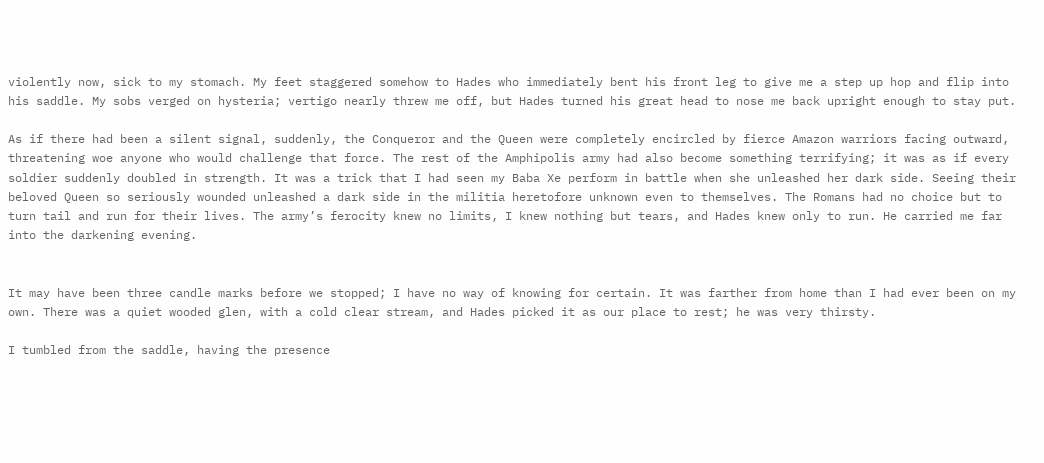violently now, sick to my stomach. My feet staggered somehow to Hades who immediately bent his front leg to give me a step up hop and flip into his saddle. My sobs verged on hysteria; vertigo nearly threw me off, but Hades turned his great head to nose me back upright enough to stay put.

As if there had been a silent signal, suddenly, the Conqueror and the Queen were completely encircled by fierce Amazon warriors facing outward, threatening woe anyone who would challenge that force. The rest of the Amphipolis army had also become something terrifying; it was as if every soldier suddenly doubled in strength. It was a trick that I had seen my Baba Xe perform in battle when she unleashed her dark side. Seeing their beloved Queen so seriously wounded unleashed a dark side in the militia heretofore unknown even to themselves. The Romans had no choice but to turn tail and run for their lives. The army’s ferocity knew no limits, I knew nothing but tears, and Hades knew only to run. He carried me far into the darkening evening.


It may have been three candle marks before we stopped; I have no way of knowing for certain. It was farther from home than I had ever been on my own. There was a quiet wooded glen, with a cold clear stream, and Hades picked it as our place to rest; he was very thirsty.

I tumbled from the saddle, having the presence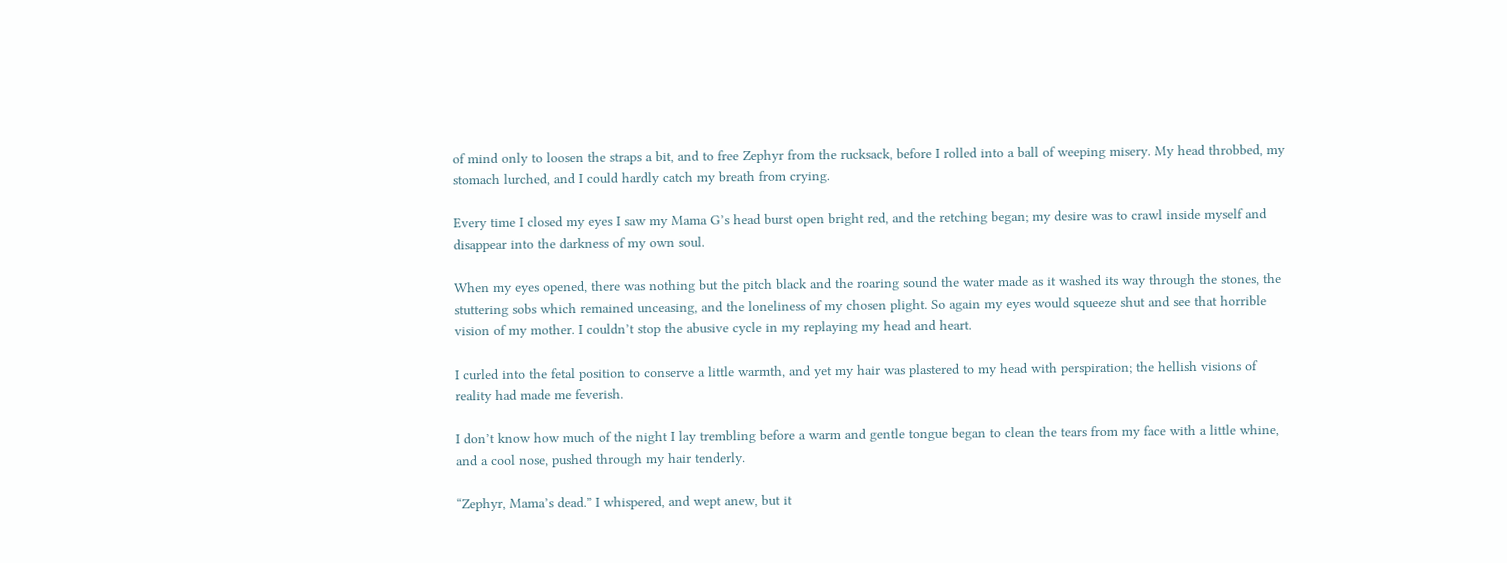of mind only to loosen the straps a bit, and to free Zephyr from the rucksack, before I rolled into a ball of weeping misery. My head throbbed, my stomach lurched, and I could hardly catch my breath from crying.

Every time I closed my eyes I saw my Mama G’s head burst open bright red, and the retching began; my desire was to crawl inside myself and disappear into the darkness of my own soul.

When my eyes opened, there was nothing but the pitch black and the roaring sound the water made as it washed its way through the stones, the stuttering sobs which remained unceasing, and the loneliness of my chosen plight. So again my eyes would squeeze shut and see that horrible vision of my mother. I couldn’t stop the abusive cycle in my replaying my head and heart.

I curled into the fetal position to conserve a little warmth, and yet my hair was plastered to my head with perspiration; the hellish visions of reality had made me feverish.

I don’t know how much of the night I lay trembling before a warm and gentle tongue began to clean the tears from my face with a little whine, and a cool nose, pushed through my hair tenderly.

“Zephyr, Mama’s dead.” I whispered, and wept anew, but it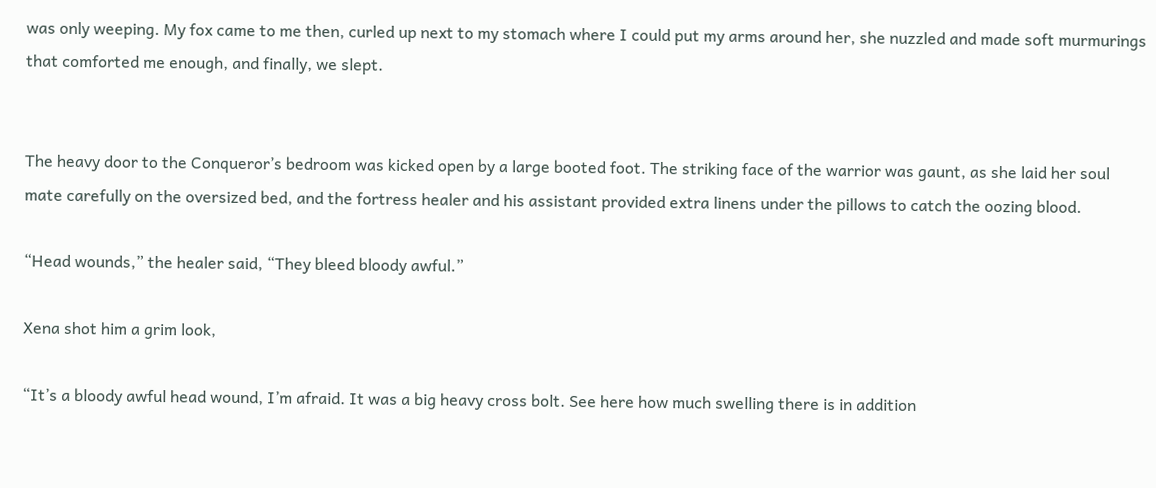was only weeping. My fox came to me then, curled up next to my stomach where I could put my arms around her, she nuzzled and made soft murmurings that comforted me enough, and finally, we slept.


The heavy door to the Conqueror’s bedroom was kicked open by a large booted foot. The striking face of the warrior was gaunt, as she laid her soul mate carefully on the oversized bed, and the fortress healer and his assistant provided extra linens under the pillows to catch the oozing blood.

“Head wounds,” the healer said, “They bleed bloody awful.”

Xena shot him a grim look,

“It’s a bloody awful head wound, I’m afraid. It was a big heavy cross bolt. See here how much swelling there is in addition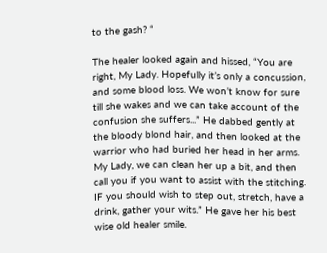to the gash? “

The healer looked again and hissed, “You are right, My Lady. Hopefully it’s only a concussion, and some blood loss. We won’t know for sure till she wakes and we can take account of the confusion she suffers...” He dabbed gently at the bloody blond hair, and then looked at the warrior who had buried her head in her arms. My Lady, we can clean her up a bit, and then call you if you want to assist with the stitching. IF you should wish to step out, stretch, have a drink, gather your wits.” He gave her his best wise old healer smile.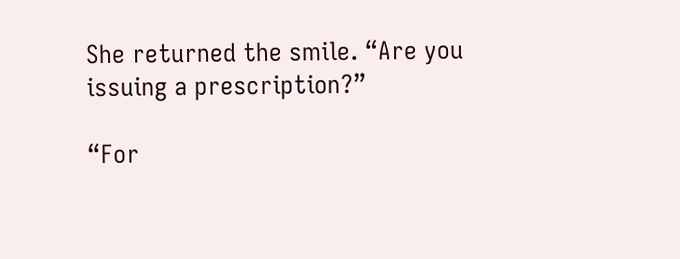She returned the smile. “Are you issuing a prescription?”

“For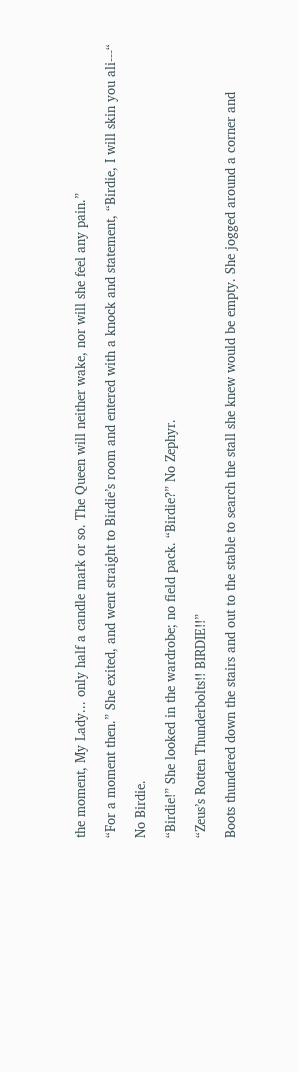the moment, My Lady... only half a candle mark or so. The Queen will neither wake, nor will she feel any pain.”

“For a moment then.” She exited, and went straight to Birdie’s room and entered with a knock and statement, “Birdie, I will skin you ali---“

No Birdie.

“Birdie!” She looked in the wardrobe; no field pack. “Birdie?” No Zephyr.

“Zeus’s Rotten Thunderbolts!! BIRDIE!!”

Boots thundered down the stairs and out to the stable to search the stall she knew would be empty. She jogged around a corner and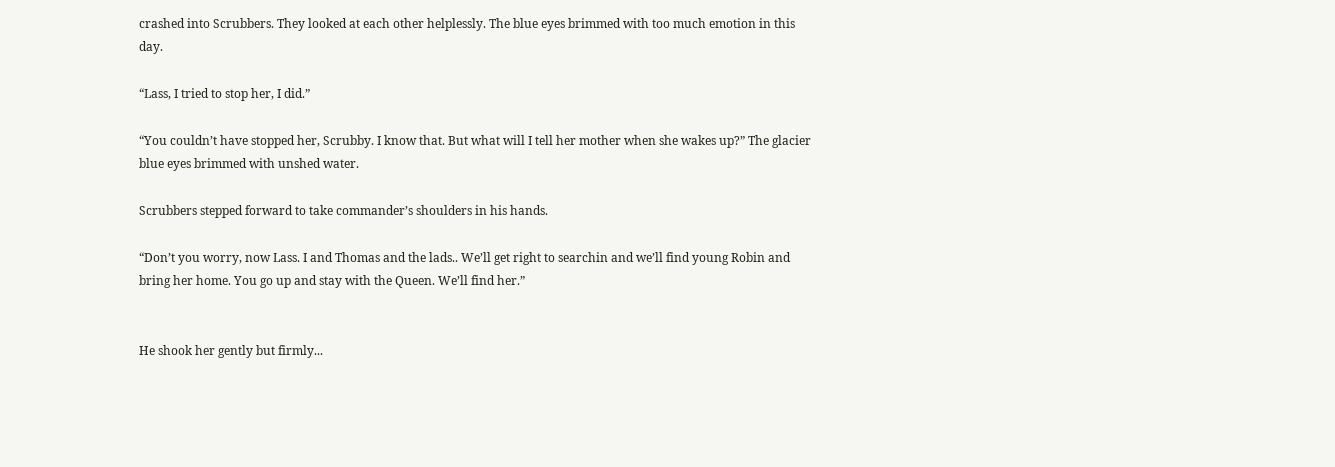crashed into Scrubbers. They looked at each other helplessly. The blue eyes brimmed with too much emotion in this day.

“Lass, I tried to stop her, I did.”

“You couldn’t have stopped her, Scrubby. I know that. But what will I tell her mother when she wakes up?” The glacier blue eyes brimmed with unshed water.

Scrubbers stepped forward to take commander’s shoulders in his hands.

“Don’t you worry, now Lass. I and Thomas and the lads.. We’ll get right to searchin and we’ll find young Robin and bring her home. You go up and stay with the Queen. We’ll find her.”


He shook her gently but firmly...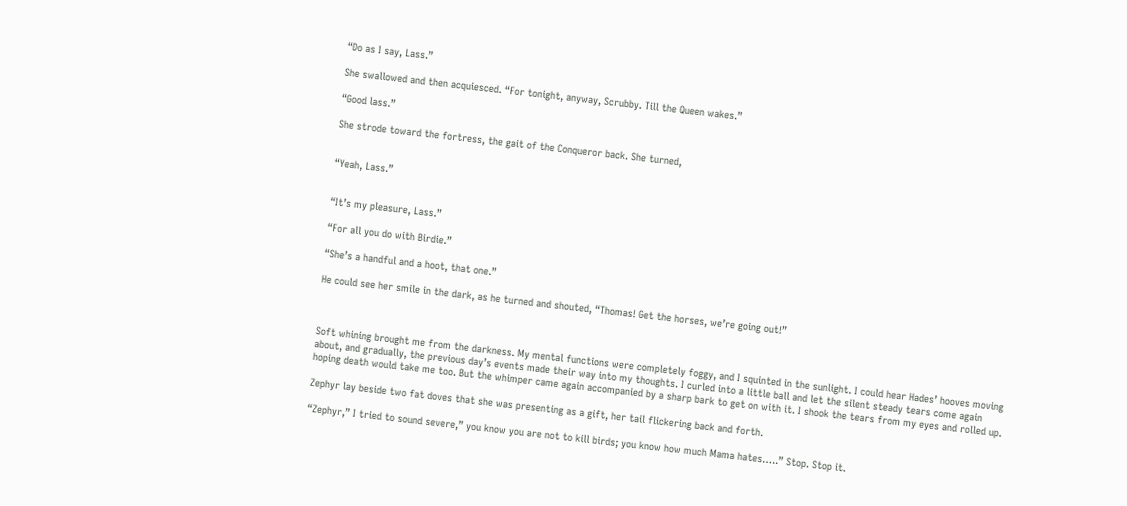“Do as I say, Lass.”

She swallowed and then acquiesced. “For tonight, anyway, Scrubby. Till the Queen wakes.”

“Good lass.”

She strode toward the fortress, the gait of the Conqueror back. She turned,


“Yeah, Lass.”


“It’s my pleasure, Lass.”

“For all you do with Birdie.”

“She’s a handful and a hoot, that one.”

He could see her smile in the dark, as he turned and shouted, “Thomas! Get the horses, we’re going out!”



Soft whining brought me from the darkness. My mental functions were completely foggy, and I squinted in the sunlight. I could hear Hades’ hooves moving about, and gradually, the previous day’s events made their way into my thoughts. I curled into a little ball and let the silent steady tears come again hoping death would take me too. But the whimper came again accompanied by a sharp bark to get on with it. I shook the tears from my eyes and rolled up.

Zephyr lay beside two fat doves that she was presenting as a gift, her tail flickering back and forth.

“Zephyr,” I tried to sound severe,” you know you are not to kill birds; you know how much Mama hates…..” Stop. Stop it.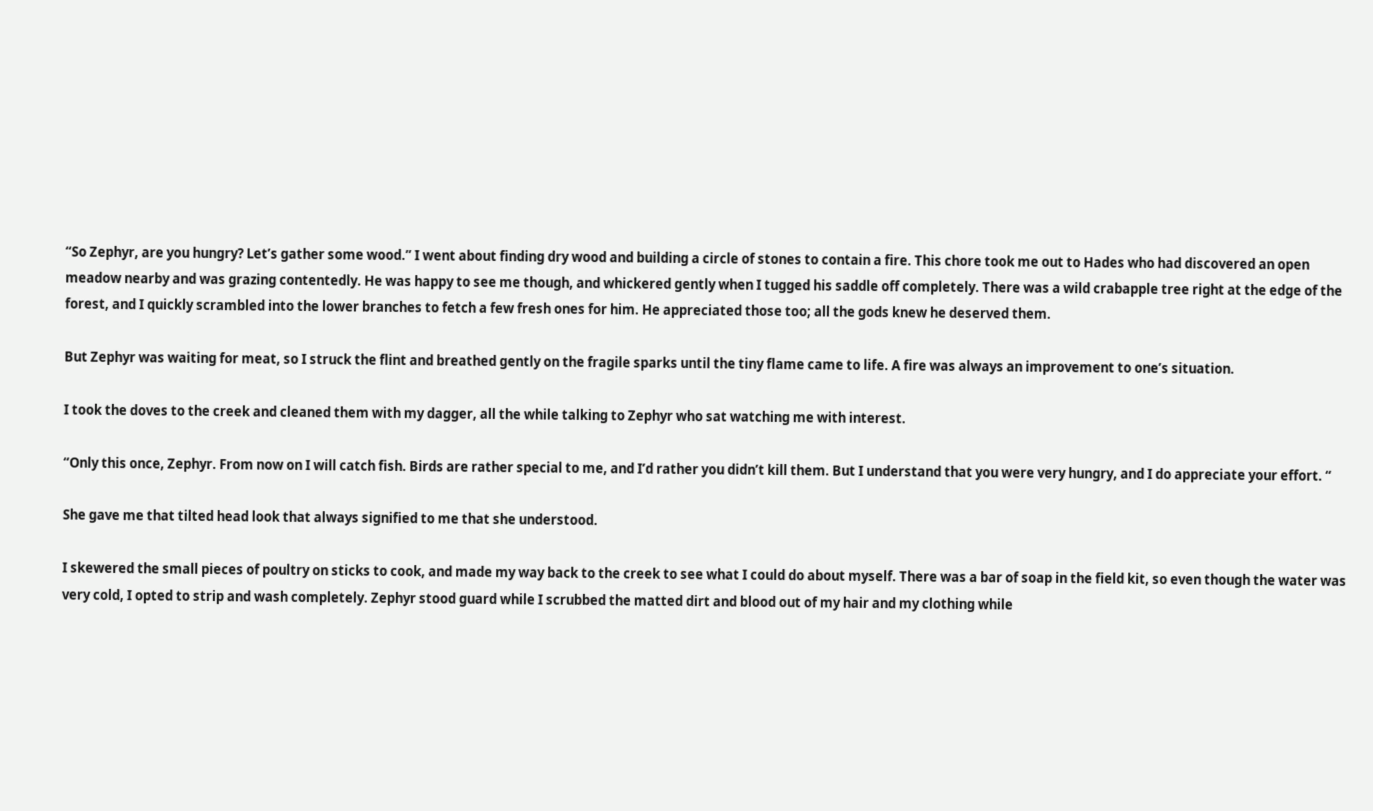“So Zephyr, are you hungry? Let’s gather some wood.” I went about finding dry wood and building a circle of stones to contain a fire. This chore took me out to Hades who had discovered an open meadow nearby and was grazing contentedly. He was happy to see me though, and whickered gently when I tugged his saddle off completely. There was a wild crabapple tree right at the edge of the forest, and I quickly scrambled into the lower branches to fetch a few fresh ones for him. He appreciated those too; all the gods knew he deserved them.

But Zephyr was waiting for meat, so I struck the flint and breathed gently on the fragile sparks until the tiny flame came to life. A fire was always an improvement to one’s situation.

I took the doves to the creek and cleaned them with my dagger, all the while talking to Zephyr who sat watching me with interest.

“Only this once, Zephyr. From now on I will catch fish. Birds are rather special to me, and I’d rather you didn’t kill them. But I understand that you were very hungry, and I do appreciate your effort. “

She gave me that tilted head look that always signified to me that she understood.

I skewered the small pieces of poultry on sticks to cook, and made my way back to the creek to see what I could do about myself. There was a bar of soap in the field kit, so even though the water was very cold, I opted to strip and wash completely. Zephyr stood guard while I scrubbed the matted dirt and blood out of my hair and my clothing while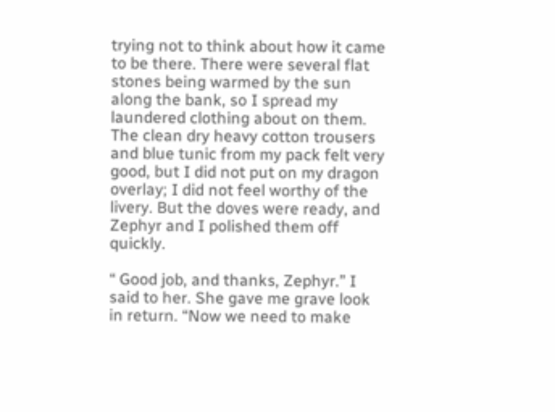trying not to think about how it came to be there. There were several flat stones being warmed by the sun along the bank, so I spread my laundered clothing about on them. The clean dry heavy cotton trousers and blue tunic from my pack felt very good, but I did not put on my dragon overlay; I did not feel worthy of the livery. But the doves were ready, and Zephyr and I polished them off quickly.

“ Good job, and thanks, Zephyr.” I said to her. She gave me grave look in return. “Now we need to make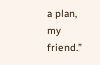a plan, my friend.”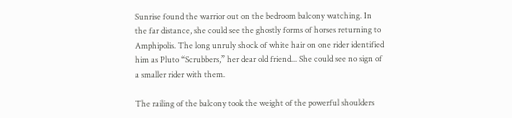Sunrise found the warrior out on the bedroom balcony watching. In the far distance, she could see the ghostly forms of horses returning to Amphipolis. The long unruly shock of white hair on one rider identified him as Pluto “Scrubbers,” her dear old friend... She could see no sign of a smaller rider with them.

The railing of the balcony took the weight of the powerful shoulders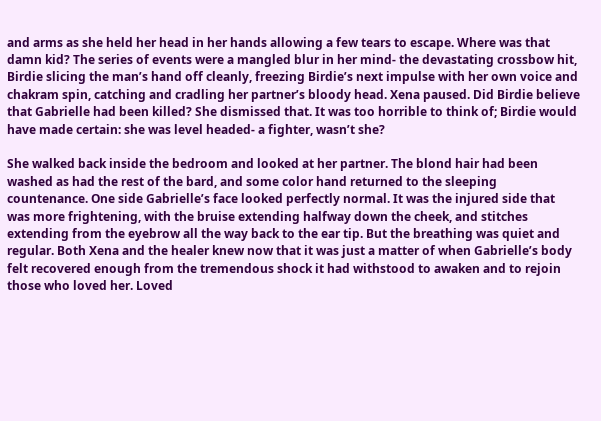and arms as she held her head in her hands allowing a few tears to escape. Where was that damn kid? The series of events were a mangled blur in her mind- the devastating crossbow hit, Birdie slicing the man’s hand off cleanly, freezing Birdie’s next impulse with her own voice and chakram spin, catching and cradling her partner’s bloody head. Xena paused. Did Birdie believe that Gabrielle had been killed? She dismissed that. It was too horrible to think of; Birdie would have made certain: she was level headed- a fighter, wasn’t she?

She walked back inside the bedroom and looked at her partner. The blond hair had been washed as had the rest of the bard, and some color hand returned to the sleeping countenance. One side Gabrielle’s face looked perfectly normal. It was the injured side that was more frightening, with the bruise extending halfway down the cheek, and stitches extending from the eyebrow all the way back to the ear tip. But the breathing was quiet and regular. Both Xena and the healer knew now that it was just a matter of when Gabrielle’s body felt recovered enough from the tremendous shock it had withstood to awaken and to rejoin those who loved her. Loved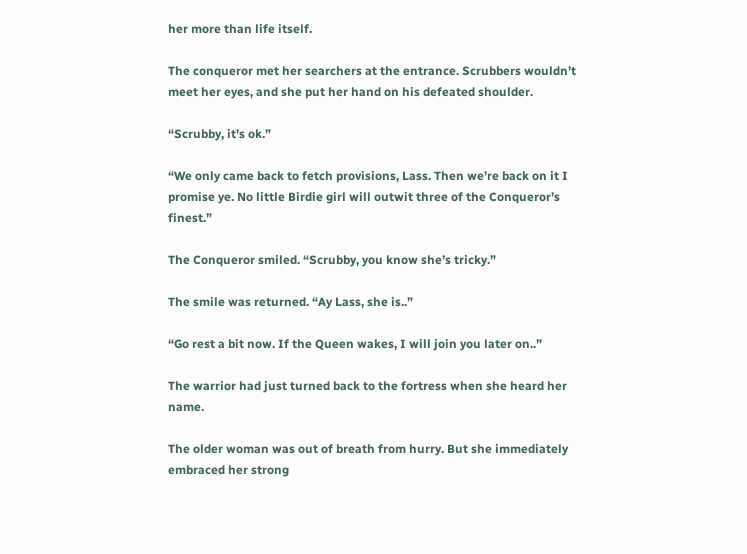her more than life itself.

The conqueror met her searchers at the entrance. Scrubbers wouldn’t meet her eyes, and she put her hand on his defeated shoulder.

“Scrubby, it’s ok.”

“We only came back to fetch provisions, Lass. Then we’re back on it I promise ye. No little Birdie girl will outwit three of the Conqueror’s finest.”

The Conqueror smiled. “Scrubby, you know she’s tricky.”

The smile was returned. “Ay Lass, she is..”

“Go rest a bit now. If the Queen wakes, I will join you later on..”

The warrior had just turned back to the fortress when she heard her name.

The older woman was out of breath from hurry. But she immediately embraced her strong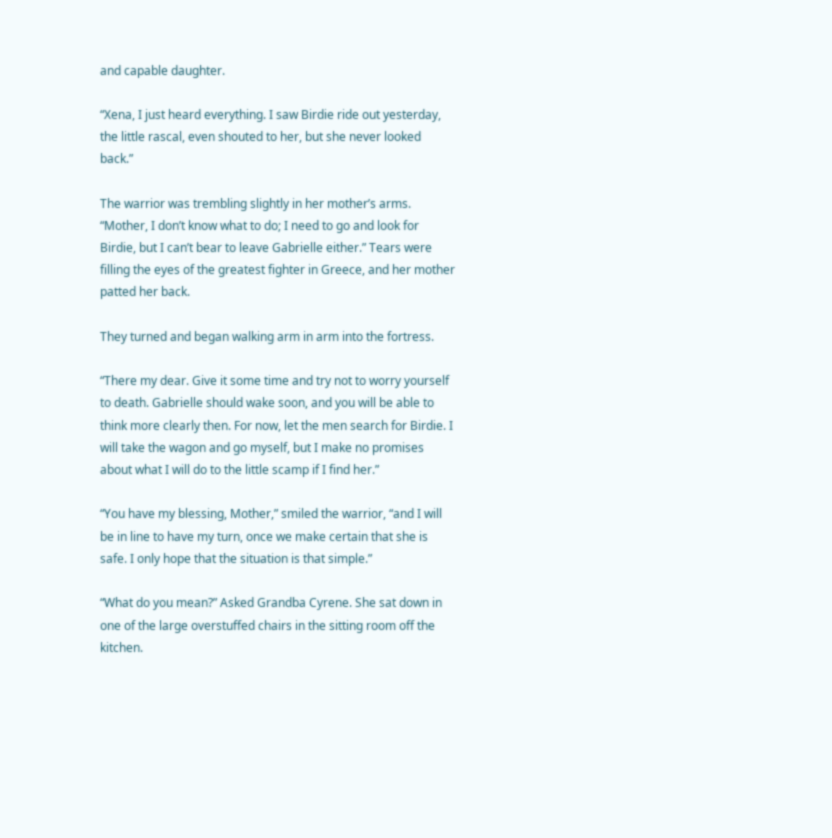and capable daughter.

“Xena, I just heard everything. I saw Birdie ride out yesterday, the little rascal, even shouted to her, but she never looked back.”

The warrior was trembling slightly in her mother’s arms. “Mother, I don’t know what to do; I need to go and look for Birdie, but I can’t bear to leave Gabrielle either.” Tears were filling the eyes of the greatest fighter in Greece, and her mother patted her back.

They turned and began walking arm in arm into the fortress.

“There my dear. Give it some time and try not to worry yourself to death. Gabrielle should wake soon, and you will be able to think more clearly then. For now, let the men search for Birdie. I will take the wagon and go myself, but I make no promises about what I will do to the little scamp if I find her.”

“You have my blessing, Mother,” smiled the warrior, “and I will be in line to have my turn, once we make certain that she is safe. I only hope that the situation is that simple.”

“What do you mean?” Asked Grandba Cyrene. She sat down in one of the large overstuffed chairs in the sitting room off the kitchen.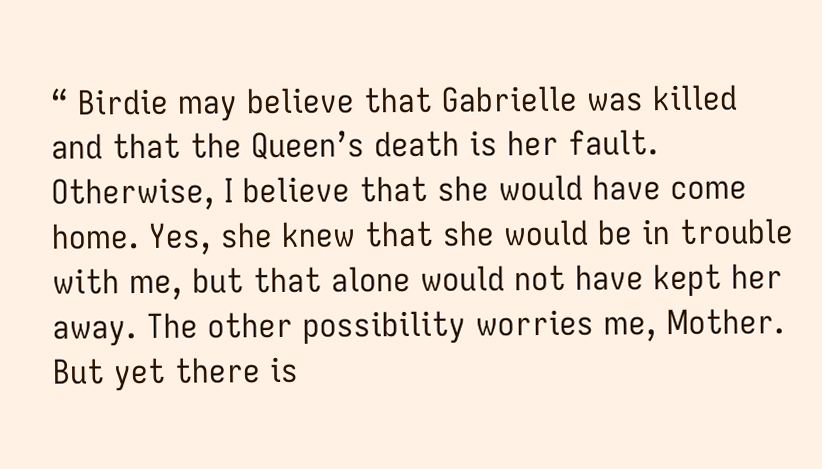“ Birdie may believe that Gabrielle was killed and that the Queen’s death is her fault. Otherwise, I believe that she would have come home. Yes, she knew that she would be in trouble with me, but that alone would not have kept her away. The other possibility worries me, Mother. But yet there is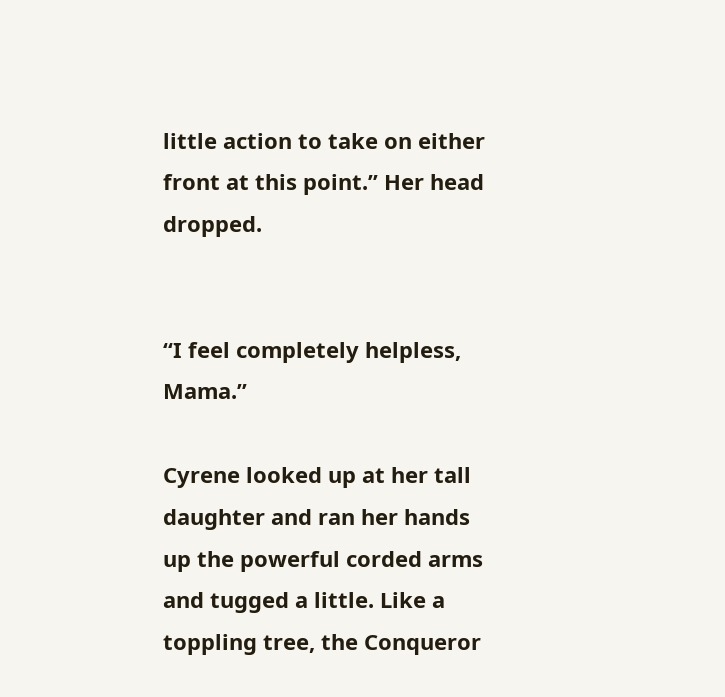little action to take on either front at this point.” Her head dropped.


“I feel completely helpless, Mama.”

Cyrene looked up at her tall daughter and ran her hands up the powerful corded arms and tugged a little. Like a toppling tree, the Conqueror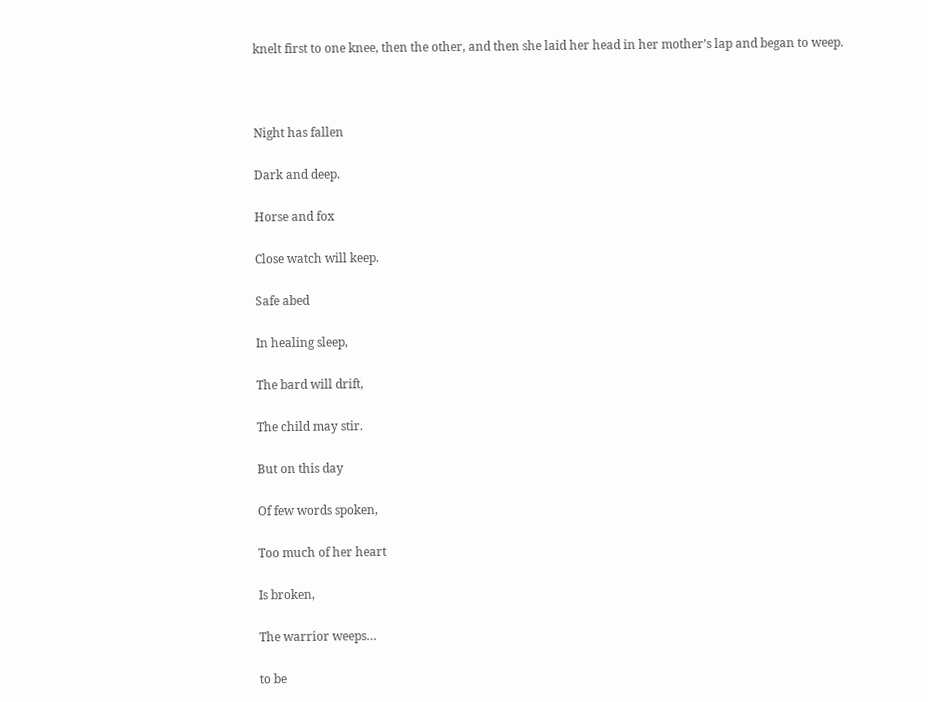knelt first to one knee, then the other, and then she laid her head in her mother’s lap and began to weep.



Night has fallen

Dark and deep.

Horse and fox

Close watch will keep.

Safe abed

In healing sleep,

The bard will drift,

The child may stir.

But on this day

Of few words spoken,

Too much of her heart

Is broken,

The warrior weeps…

to be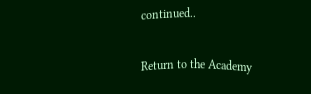continued..

Return to the Academy